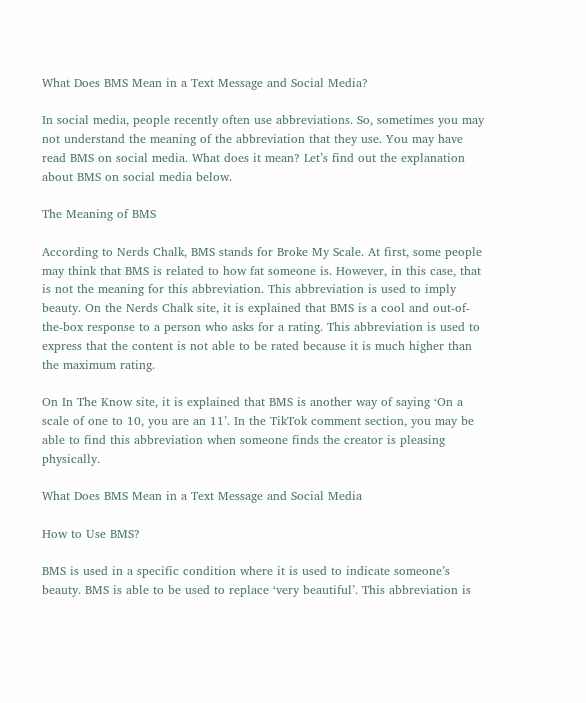What Does BMS Mean in a Text Message and Social Media?

In social media, people recently often use abbreviations. So, sometimes you may not understand the meaning of the abbreviation that they use. You may have read BMS on social media. What does it mean? Let’s find out the explanation about BMS on social media below.

The Meaning of BMS

According to Nerds Chalk, BMS stands for Broke My Scale. At first, some people may think that BMS is related to how fat someone is. However, in this case, that is not the meaning for this abbreviation. This abbreviation is used to imply beauty. On the Nerds Chalk site, it is explained that BMS is a cool and out-of-the-box response to a person who asks for a rating. This abbreviation is used to express that the content is not able to be rated because it is much higher than the maximum rating.

On In The Know site, it is explained that BMS is another way of saying ‘On a scale of one to 10, you are an 11’. In the TikTok comment section, you may be able to find this abbreviation when someone finds the creator is pleasing physically.

What Does BMS Mean in a Text Message and Social Media

How to Use BMS?

BMS is used in a specific condition where it is used to indicate someone’s beauty. BMS is able to be used to replace ‘very beautiful’. This abbreviation is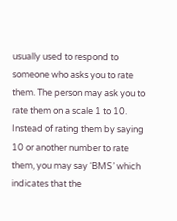usually used to respond to someone who asks you to rate them. The person may ask you to rate them on a scale 1 to 10. Instead of rating them by saying 10 or another number to rate them, you may say ‘BMS’ which indicates that the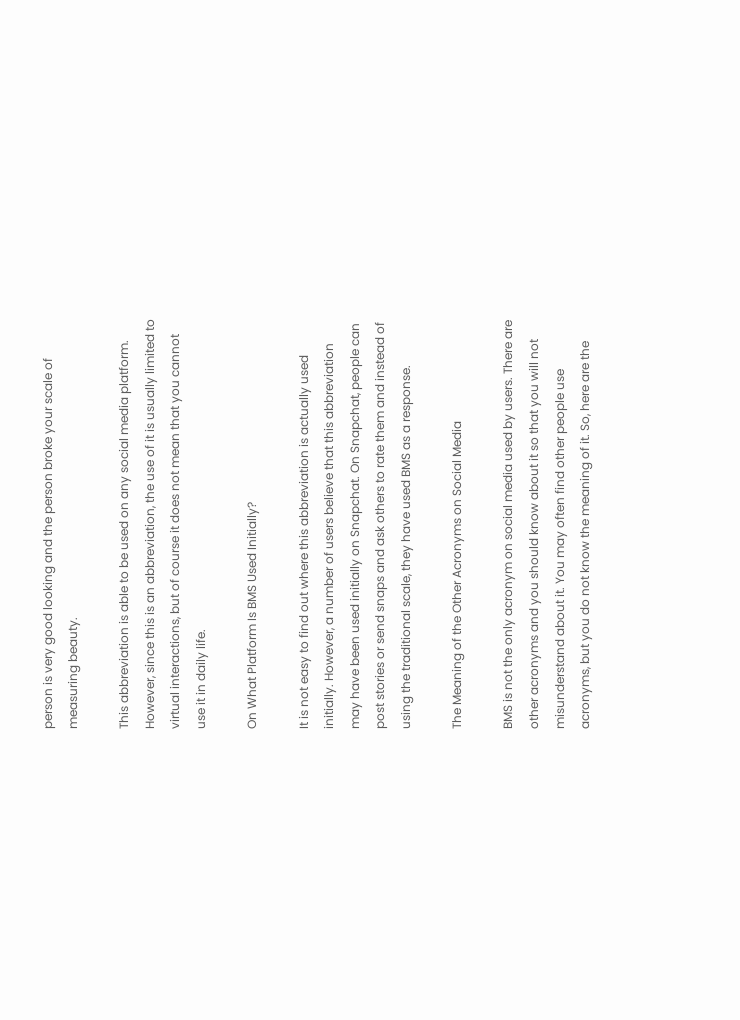person is very good looking and the person broke your scale of measuring beauty.

This abbreviation is able to be used on any social media platform. However, since this is an abbreviation, the use of it is usually limited to virtual interactions, but of course it does not mean that you cannot use it in daily life.

On What Platform Is BMS Used Initially?

It is not easy to find out where this abbreviation is actually used initially. However, a number of users believe that this abbreviation may have been used initially on Snapchat. On Snapchat, people can post stories or send snaps and ask others to rate them and instead of using the traditional scale, they have used BMS as a response.

The Meaning of the Other Acronyms on Social Media

BMS is not the only acronym on social media used by users. There are other acronyms and you should know about it so that you will not misunderstand about it. You may often find other people use acronyms, but you do not know the meaning of it. So, here are the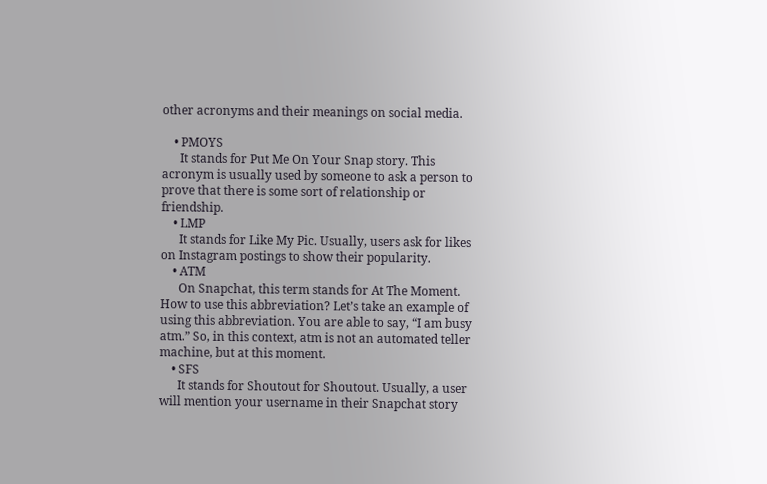other acronyms and their meanings on social media.

    • PMOYS
      It stands for Put Me On Your Snap story. This acronym is usually used by someone to ask a person to prove that there is some sort of relationship or friendship.
    • LMP
      It stands for Like My Pic. Usually, users ask for likes on Instagram postings to show their popularity.
    • ATM
      On Snapchat, this term stands for At The Moment. How to use this abbreviation? Let’s take an example of using this abbreviation. You are able to say, “I am busy atm.” So, in this context, atm is not an automated teller machine, but at this moment.
    • SFS
      It stands for Shoutout for Shoutout. Usually, a user will mention your username in their Snapchat story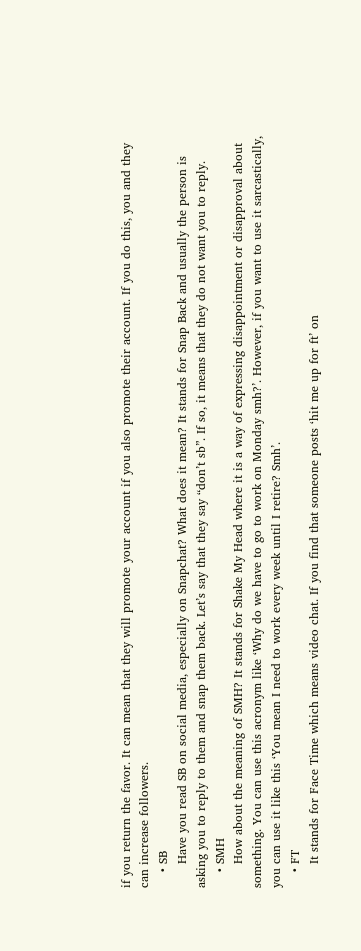if you return the favor. It can mean that they will promote your account if you also promote their account. If you do this, you and they can increase followers.
    • SB
      Have you read SB on social media, especially on Snapchat? What does it mean? It stands for Snap Back and usually the person is asking you to reply to them and snap them back. Let’s say that they say “don’t sb”. If so, it means that they do not want you to reply.
    • SMH
      How about the meaning of SMH? It stands for Shake My Head where it is a way of expressing disappointment or disapproval about something. You can use this acronym like ‘Why do we have to go to work on Monday smh?’. However, if you want to use it sarcastically, you can use it like this ‘You mean I need to work every week until I retire? Smh’.
    • FT
      It stands for Face Time which means video chat. If you find that someone posts ‘hit me up for ft’ on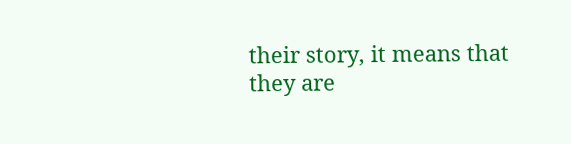their story, it means that they are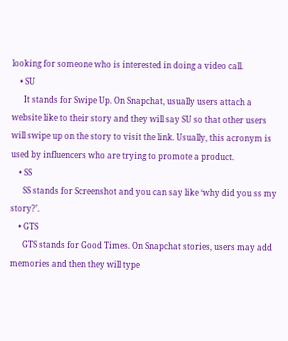looking for someone who is interested in doing a video call.
    • SU
      It stands for Swipe Up. On Snapchat, usually users attach a website like to their story and they will say SU so that other users will swipe up on the story to visit the link. Usually, this acronym is used by influencers who are trying to promote a product.
    • SS
      SS stands for Screenshot and you can say like ‘why did you ss my story?’.
    • GTS
      GTS stands for Good Times. On Snapchat stories, users may add memories and then they will type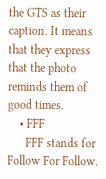the GTS as their caption. It means that they express that the photo reminds them of good times.
    • FFF
      FFF stands for Follow For Follow.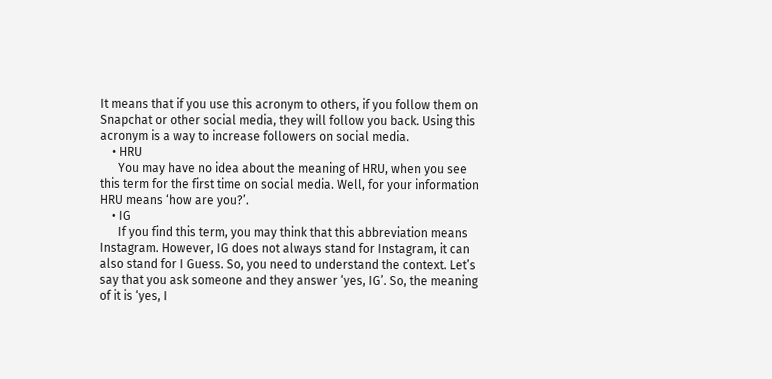It means that if you use this acronym to others, if you follow them on Snapchat or other social media, they will follow you back. Using this acronym is a way to increase followers on social media.
    • HRU
      You may have no idea about the meaning of HRU, when you see this term for the first time on social media. Well, for your information HRU means ‘how are you?’.
    • IG
      If you find this term, you may think that this abbreviation means Instagram. However, IG does not always stand for Instagram, it can also stand for I Guess. So, you need to understand the context. Let’s say that you ask someone and they answer ‘yes, IG’. So, the meaning of it is ‘yes, I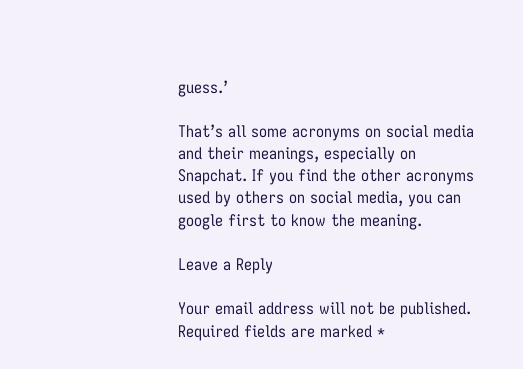guess.’

That’s all some acronyms on social media and their meanings, especially on Snapchat. If you find the other acronyms used by others on social media, you can google first to know the meaning.

Leave a Reply

Your email address will not be published. Required fields are marked *